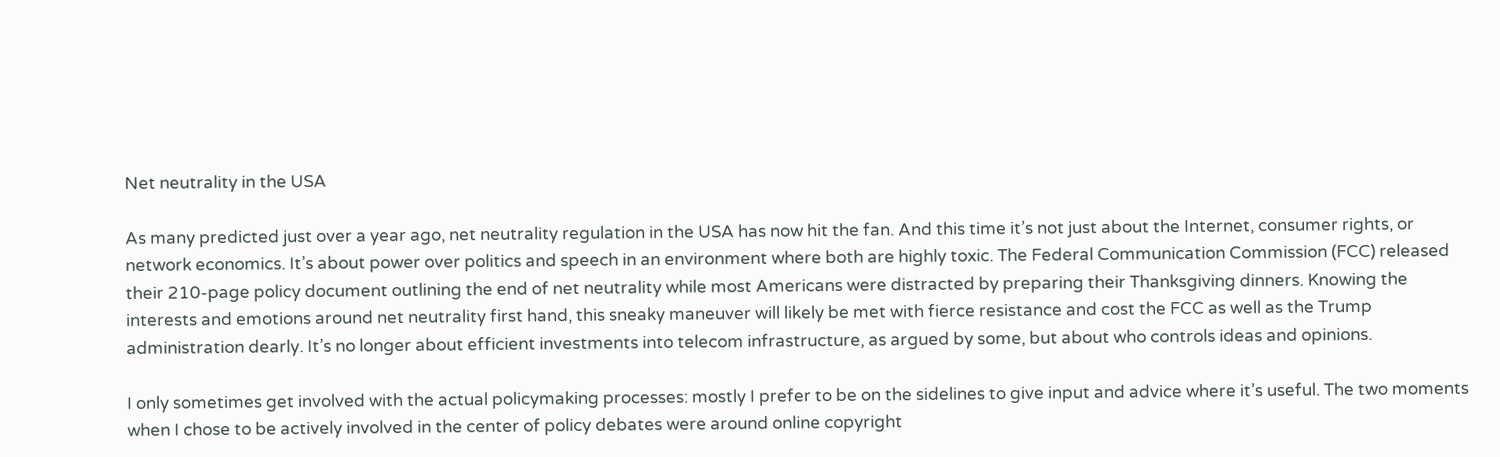Net neutrality in the USA

As many predicted just over a year ago, net neutrality regulation in the USA has now hit the fan. And this time it’s not just about the Internet, consumer rights, or network economics. It’s about power over politics and speech in an environment where both are highly toxic. The Federal Communication Commission (FCC) released their 210-page policy document outlining the end of net neutrality while most Americans were distracted by preparing their Thanksgiving dinners. Knowing the interests and emotions around net neutrality first hand, this sneaky maneuver will likely be met with fierce resistance and cost the FCC as well as the Trump administration dearly. It’s no longer about efficient investments into telecom infrastructure, as argued by some, but about who controls ideas and opinions.

I only sometimes get involved with the actual policymaking processes: mostly I prefer to be on the sidelines to give input and advice where it’s useful. The two moments when I chose to be actively involved in the center of policy debates were around online copyright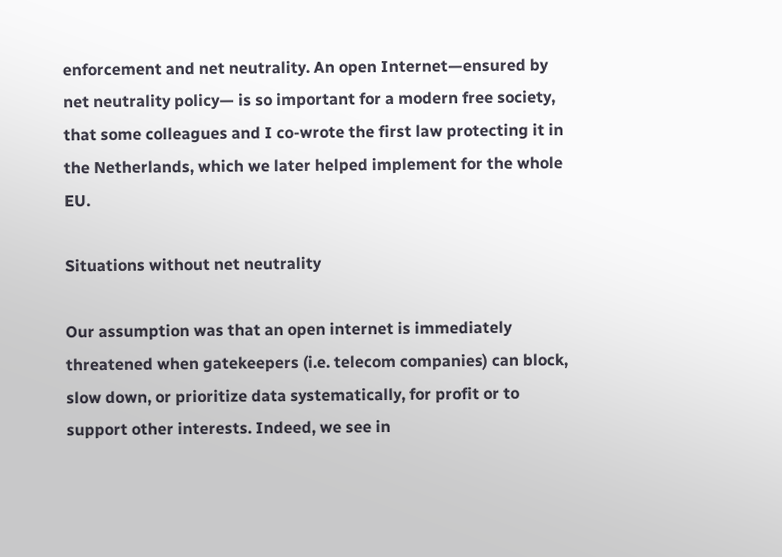enforcement and net neutrality. An open Internet—ensured by net neutrality policy— is so important for a modern free society, that some colleagues and I co-wrote the first law protecting it in the Netherlands, which we later helped implement for the whole EU.

Situations without net neutrality

Our assumption was that an open internet is immediately threatened when gatekeepers (i.e. telecom companies) can block, slow down, or prioritize data systematically, for profit or to support other interests. Indeed, we see in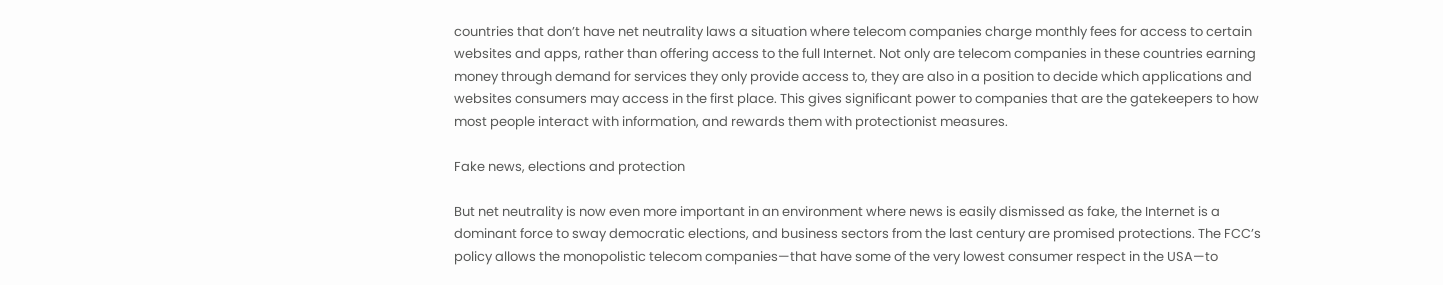countries that don’t have net neutrality laws a situation where telecom companies charge monthly fees for access to certain websites and apps, rather than offering access to the full Internet. Not only are telecom companies in these countries earning money through demand for services they only provide access to, they are also in a position to decide which applications and websites consumers may access in the first place. This gives significant power to companies that are the gatekeepers to how most people interact with information, and rewards them with protectionist measures.

Fake news, elections and protection

But net neutrality is now even more important in an environment where news is easily dismissed as fake, the Internet is a dominant force to sway democratic elections, and business sectors from the last century are promised protections. The FCC’s policy allows the monopolistic telecom companies—that have some of the very lowest consumer respect in the USA—to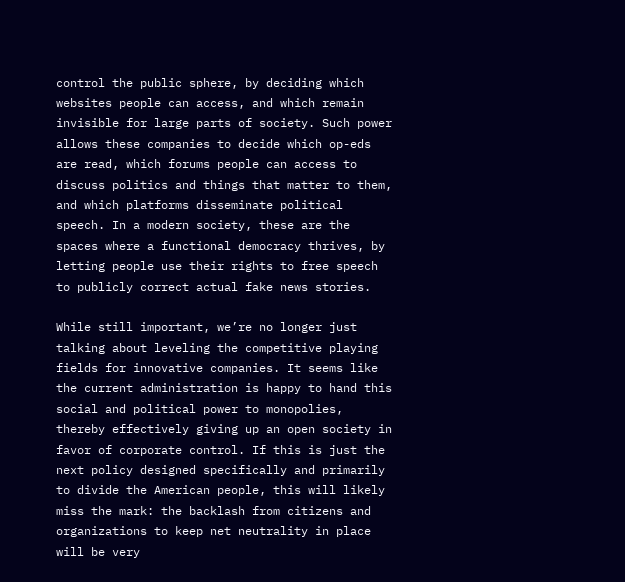control the public sphere, by deciding which websites people can access, and which remain invisible for large parts of society. Such power allows these companies to decide which op-eds are read, which forums people can access to discuss politics and things that matter to them, and which platforms disseminate political speech. In a modern society, these are the spaces where a functional democracy thrives, by letting people use their rights to free speech to publicly correct actual fake news stories.

While still important, we’re no longer just talking about leveling the competitive playing fields for innovative companies. It seems like the current administration is happy to hand this social and political power to monopolies, thereby effectively giving up an open society in favor of corporate control. If this is just the next policy designed specifically and primarily to divide the American people, this will likely miss the mark: the backlash from citizens and organizations to keep net neutrality in place will be very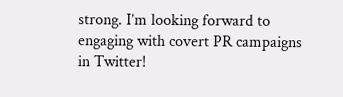strong. I’m looking forward to engaging with covert PR campaigns in Twitter!